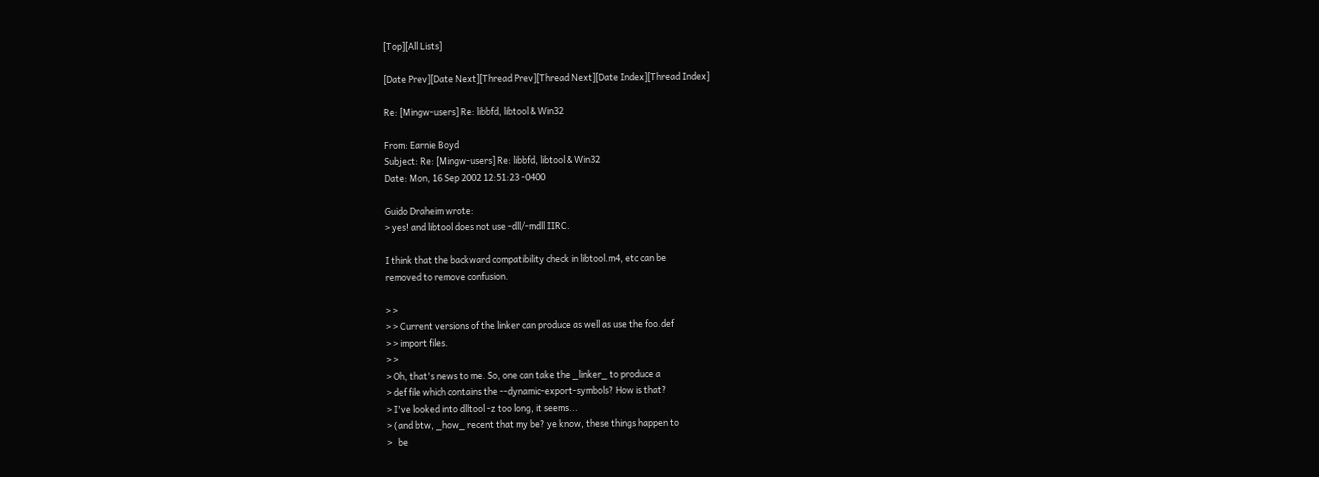[Top][All Lists]

[Date Prev][Date Next][Thread Prev][Thread Next][Date Index][Thread Index]

Re: [Mingw-users] Re: libbfd, libtool & Win32

From: Earnie Boyd
Subject: Re: [Mingw-users] Re: libbfd, libtool & Win32
Date: Mon, 16 Sep 2002 12:51:23 -0400

Guido Draheim wrote:
> yes! and libtool does not use -dll/-mdll IIRC.

I think that the backward compatibility check in libtool.m4, etc can be
removed to remove confusion.

> >
> > Current versions of the linker can produce as well as use the foo.def
> > import files.
> >
> Oh, that's news to me. So, one can take the _linker_ to produce a
> def file which contains the --dynamic-export-symbols? How is that?
> I've looked into dlltool -z too long, it seems...
> (and btw, _how_ recent that my be? ye know, these things happen to
>   be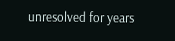unresolved for years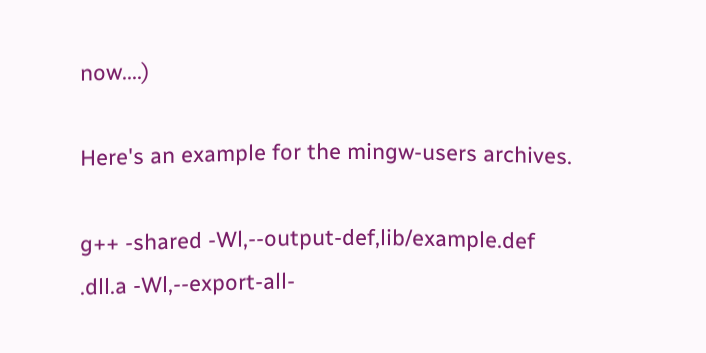now....)

Here's an example for the mingw-users archives.

g++ -shared -Wl,--output-def,lib/example.def
.dll.a -Wl,--export-all-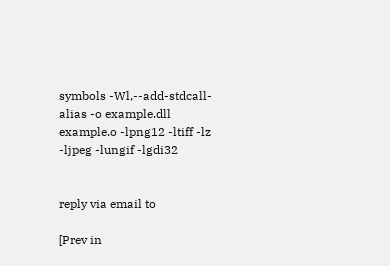symbols -Wl,--add-stdcall-alias -o example.dll
example.o -lpng12 -ltiff -lz -ljpeg -lungif -lgdi32


reply via email to

[Prev in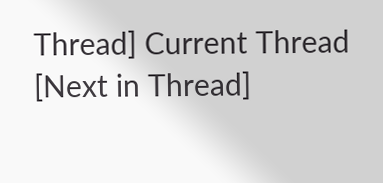Thread] Current Thread [Next in Thread]